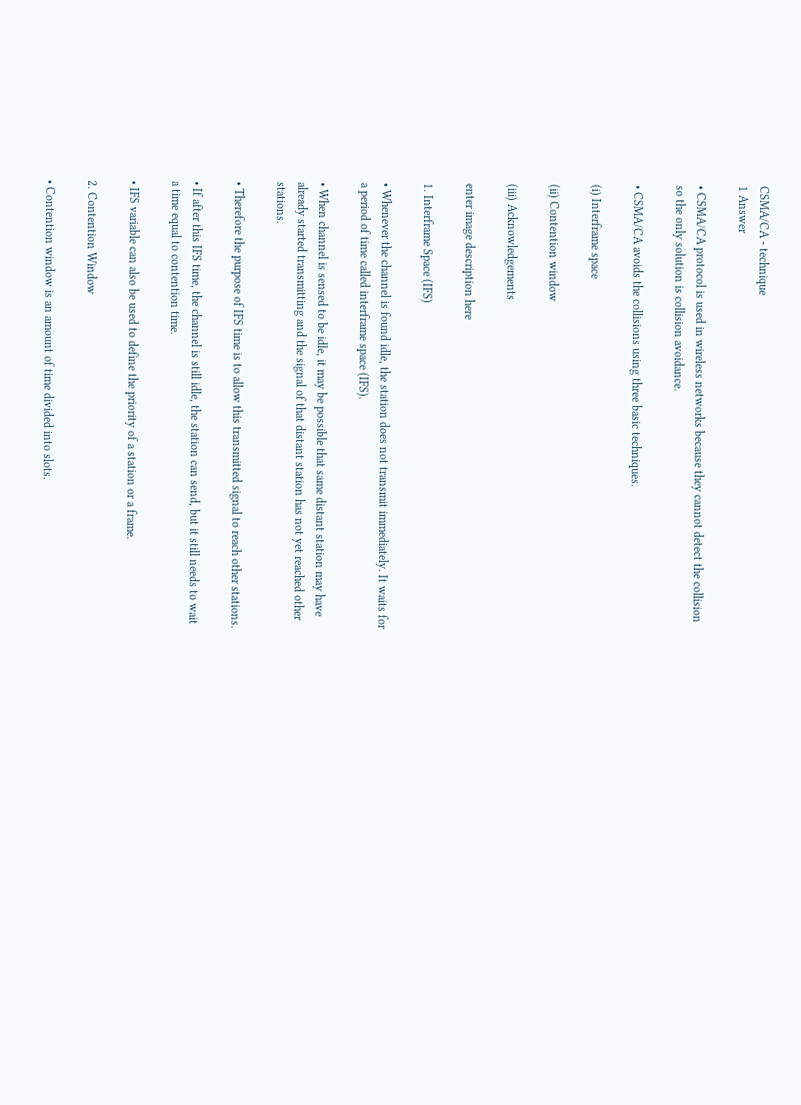CSMA/CA - technique
1 Answer

• CSMA/CA protocol is used in wireless networks because they cannot detect the collision so the only solution is collision avoidance.

• CSMA/CA avoids the collisions using three basic techniques.

(i) Interframe space

(ii) Contention window

(iii) Acknowledgements

enter image description here

1. Interframe Space (IFS)

• Whenever the channel is found idle, the station does not transmit immediately. It waits for a period of time called interframe space (IFS).

• When channel is sensed to be idle, it may be possible that same distant station may have already started transmitting and the signal of that distant station has not yet reached other stations.

• Therefore the purpose of IFS time is to allow this transmitted signal to reach other stations.

• If after this IFS time, the channel is still idle, the station can send, but it still needs to wait a time equal to contention time.

• IFS variable can also be used to define the priority of a station or a frame.

2. Contention Window

• Contention window is an amount of time divided into slots.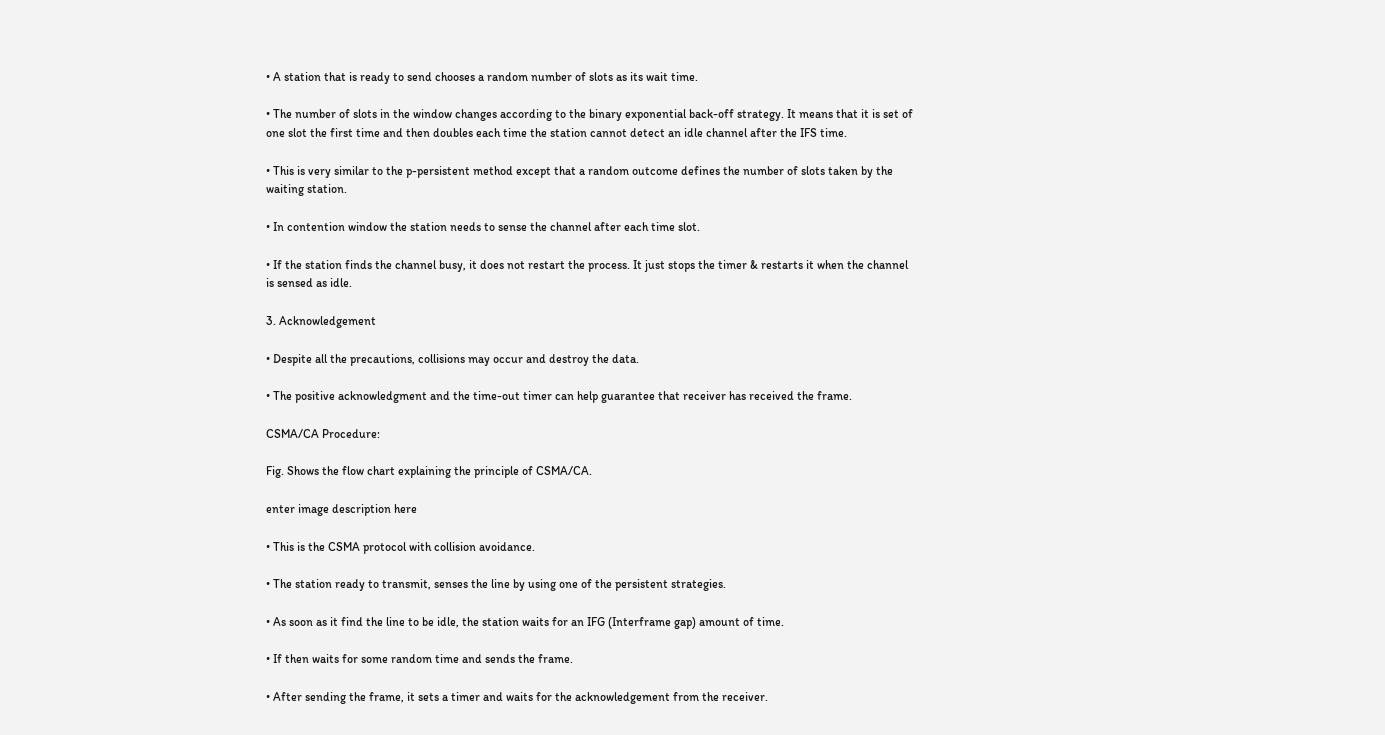• A station that is ready to send chooses a random number of slots as its wait time.

• The number of slots in the window changes according to the binary exponential back-off strategy. It means that it is set of one slot the first time and then doubles each time the station cannot detect an idle channel after the IFS time.

• This is very similar to the p-persistent method except that a random outcome defines the number of slots taken by the waiting station.

• In contention window the station needs to sense the channel after each time slot.

• If the station finds the channel busy, it does not restart the process. It just stops the timer & restarts it when the channel is sensed as idle.

3. Acknowledgement

• Despite all the precautions, collisions may occur and destroy the data.

• The positive acknowledgment and the time-out timer can help guarantee that receiver has received the frame.

CSMA/CA Procedure:

Fig. Shows the flow chart explaining the principle of CSMA/CA.

enter image description here

• This is the CSMA protocol with collision avoidance.

• The station ready to transmit, senses the line by using one of the persistent strategies.

• As soon as it find the line to be idle, the station waits for an IFG (Interframe gap) amount of time.

• If then waits for some random time and sends the frame.

• After sending the frame, it sets a timer and waits for the acknowledgement from the receiver.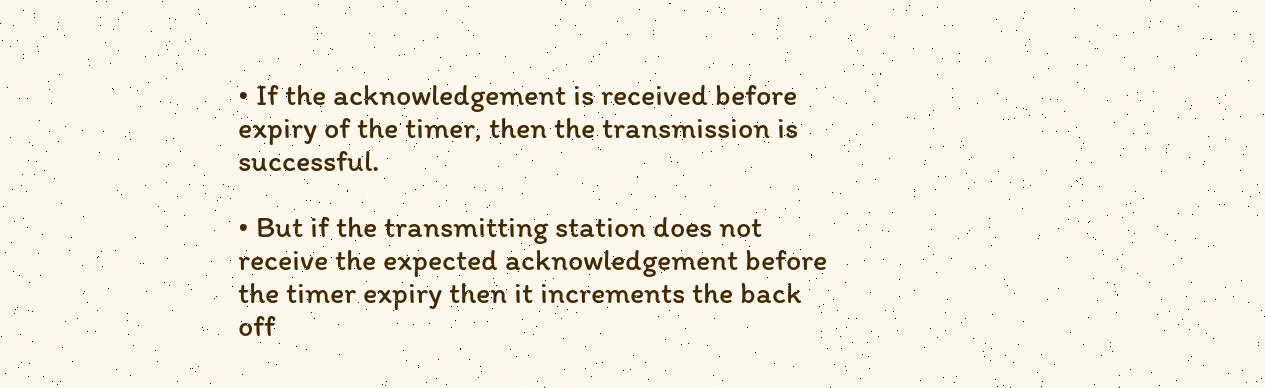• If the acknowledgement is received before expiry of the timer, then the transmission is successful.

• But if the transmitting station does not receive the expected acknowledgement before the timer expiry then it increments the back off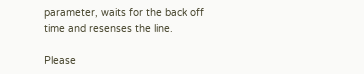parameter, waits for the back off time and resenses the line.

Please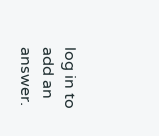log in to add an answer.